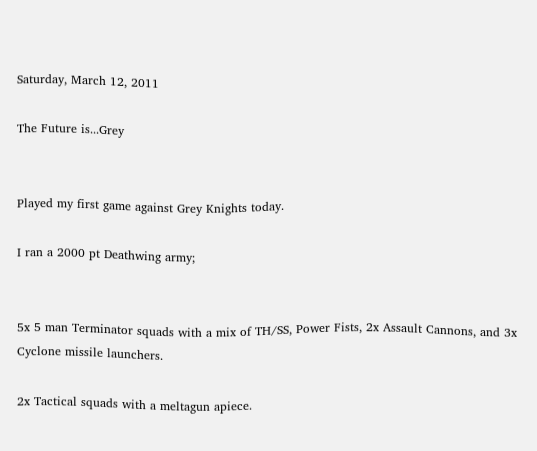Saturday, March 12, 2011

The Future is...Grey


Played my first game against Grey Knights today.

I ran a 2000 pt Deathwing army;


5x 5 man Terminator squads with a mix of TH/SS, Power Fists, 2x Assault Cannons, and 3x Cyclone missile launchers.

2x Tactical squads with a meltagun apiece.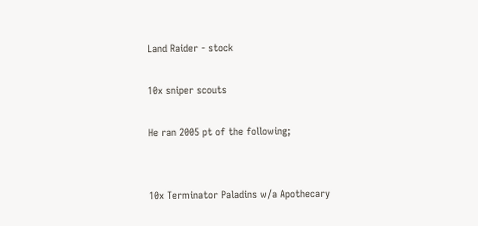Land Raider - stock

10x sniper scouts

He ran 2005 pt of the following;


10x Terminator Paladins w/a Apothecary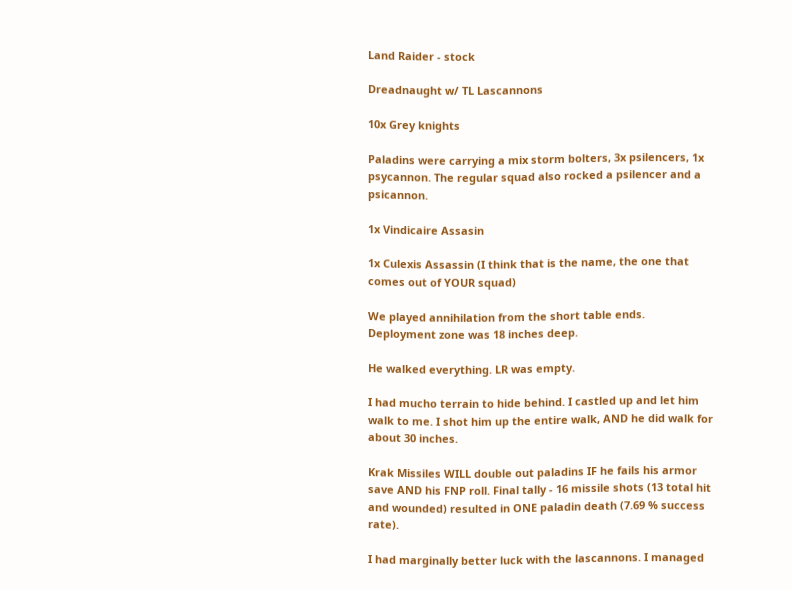Land Raider - stock

Dreadnaught w/ TL Lascannons

10x Grey knights

Paladins were carrying a mix storm bolters, 3x psilencers, 1x psycannon. The regular squad also rocked a psilencer and a psicannon.

1x Vindicaire Assasin

1x Culexis Assassin (I think that is the name, the one that comes out of YOUR squad)

We played annihilation from the short table ends. Deployment zone was 18 inches deep.

He walked everything. LR was empty.

I had mucho terrain to hide behind. I castled up and let him walk to me. I shot him up the entire walk, AND he did walk for about 30 inches.

Krak Missiles WILL double out paladins IF he fails his armor save AND his FNP roll. Final tally - 16 missile shots (13 total hit and wounded) resulted in ONE paladin death (7.69 % success rate).

I had marginally better luck with the lascannons. I managed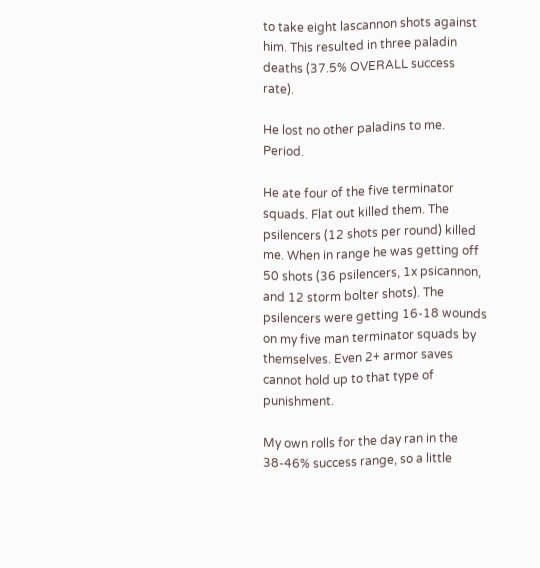to take eight lascannon shots against him. This resulted in three paladin deaths (37.5% OVERALL success rate).

He lost no other paladins to me. Period.

He ate four of the five terminator squads. Flat out killed them. The psilencers (12 shots per round) killed me. When in range he was getting off 50 shots (36 psilencers, 1x psicannon, and 12 storm bolter shots). The psilencers were getting 16-18 wounds on my five man terminator squads by themselves. Even 2+ armor saves cannot hold up to that type of punishment.

My own rolls for the day ran in the 38-46% success range, so a little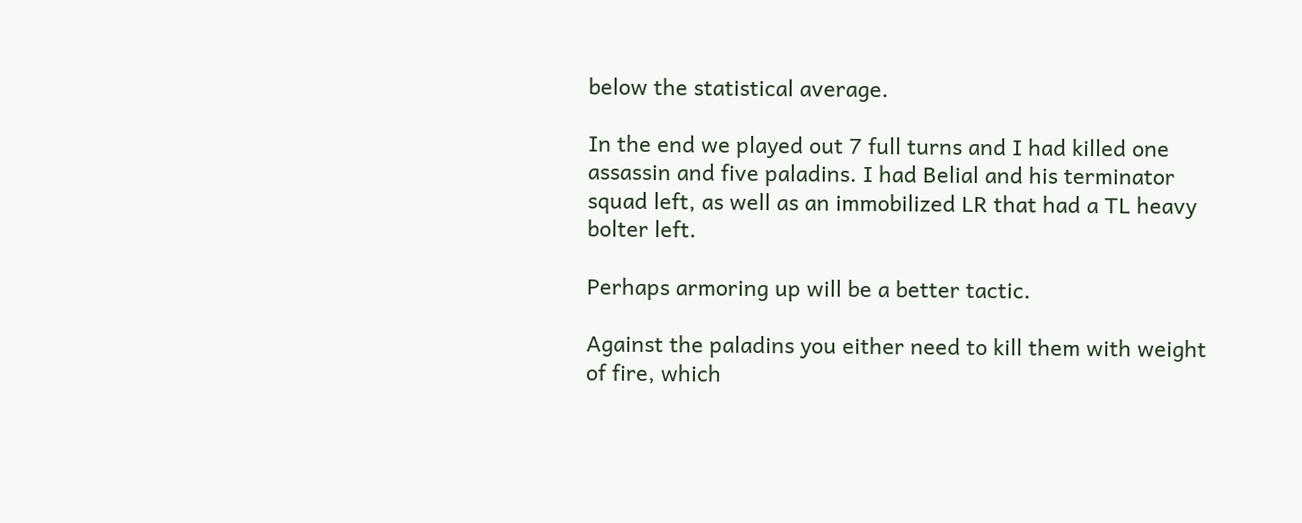below the statistical average.

In the end we played out 7 full turns and I had killed one assassin and five paladins. I had Belial and his terminator squad left, as well as an immobilized LR that had a TL heavy bolter left.

Perhaps armoring up will be a better tactic.

Against the paladins you either need to kill them with weight of fire, which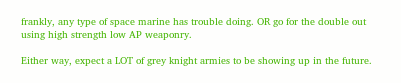frankly, any type of space marine has trouble doing. OR go for the double out using high strength low AP weaponry.

Either way, expect a LOT of grey knight armies to be showing up in the future.